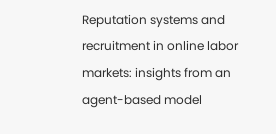Reputation systems and recruitment in online labor markets: insights from an agent-based model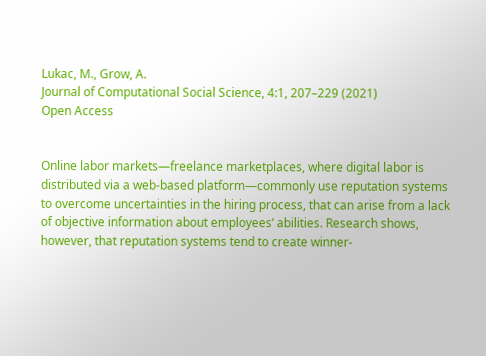Lukac, M., Grow, A.
Journal of Computational Social Science, 4:1, 207–229 (2021)
Open Access


Online labor markets—freelance marketplaces, where digital labor is distributed via a web-based platform—commonly use reputation systems to overcome uncertainties in the hiring process, that can arise from a lack of objective information about employees’ abilities. Research shows, however, that reputation systems tend to create winner-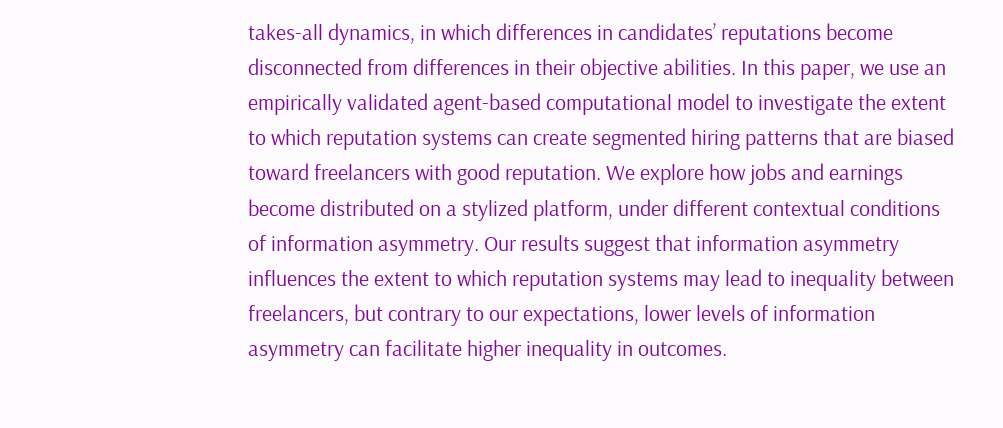takes-all dynamics, in which differences in candidates’ reputations become disconnected from differences in their objective abilities. In this paper, we use an empirically validated agent-based computational model to investigate the extent to which reputation systems can create segmented hiring patterns that are biased toward freelancers with good reputation. We explore how jobs and earnings become distributed on a stylized platform, under different contextual conditions of information asymmetry. Our results suggest that information asymmetry influences the extent to which reputation systems may lead to inequality between freelancers, but contrary to our expectations, lower levels of information asymmetry can facilitate higher inequality in outcomes.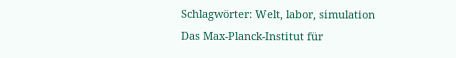Schlagwörter: Welt, labor, simulation
Das Max-Planck-Institut für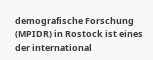demografische Forschung (MPIDR) in Rostock ist eines der international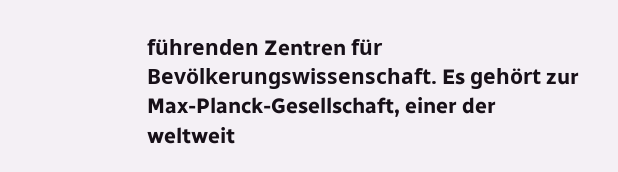führenden Zentren für Bevölkerungswissenschaft. Es gehört zur Max-Planck-Gesellschaft, einer der weltweit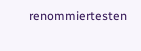renommiertesten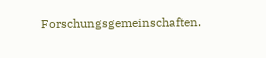Forschungsgemeinschaften.